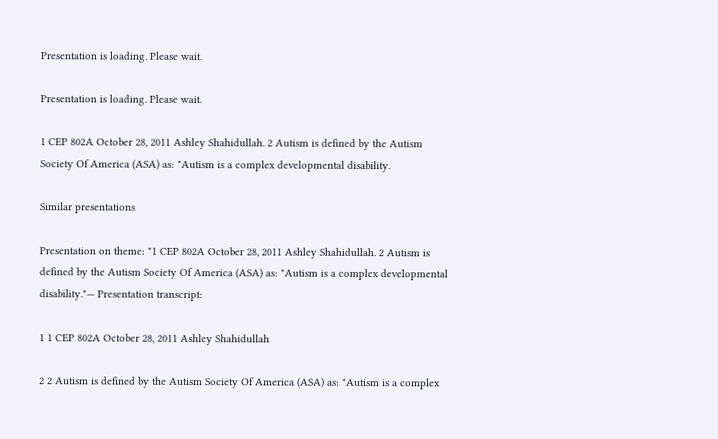Presentation is loading. Please wait.

Presentation is loading. Please wait.

1 CEP 802A October 28, 2011 Ashley Shahidullah. 2 Autism is defined by the Autism Society Of America (ASA) as: "Autism is a complex developmental disability.

Similar presentations

Presentation on theme: "1 CEP 802A October 28, 2011 Ashley Shahidullah. 2 Autism is defined by the Autism Society Of America (ASA) as: "Autism is a complex developmental disability."— Presentation transcript:

1 1 CEP 802A October 28, 2011 Ashley Shahidullah

2 2 Autism is defined by the Autism Society Of America (ASA) as: "Autism is a complex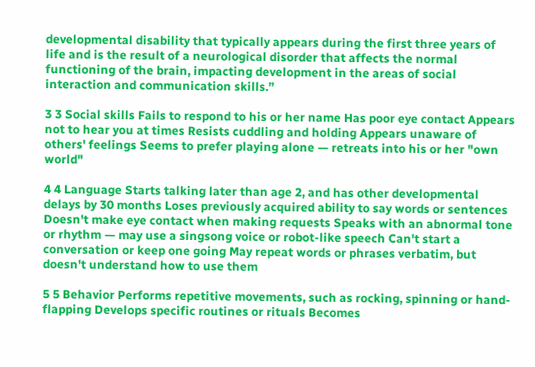developmental disability that typically appears during the first three years of life and is the result of a neurological disorder that affects the normal functioning of the brain, impacting development in the areas of social interaction and communication skills.”

3 3 Social skills Fails to respond to his or her name Has poor eye contact Appears not to hear you at times Resists cuddling and holding Appears unaware of others' feelings Seems to prefer playing alone — retreats into his or her "own world"

4 4 Language Starts talking later than age 2, and has other developmental delays by 30 months Loses previously acquired ability to say words or sentences Doesn't make eye contact when making requests Speaks with an abnormal tone or rhythm — may use a singsong voice or robot-like speech Can't start a conversation or keep one going May repeat words or phrases verbatim, but doesn't understand how to use them

5 5 Behavior Performs repetitive movements, such as rocking, spinning or hand-flapping Develops specific routines or rituals Becomes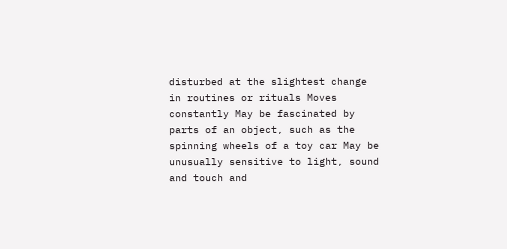disturbed at the slightest change in routines or rituals Moves constantly May be fascinated by parts of an object, such as the spinning wheels of a toy car May be unusually sensitive to light, sound and touch and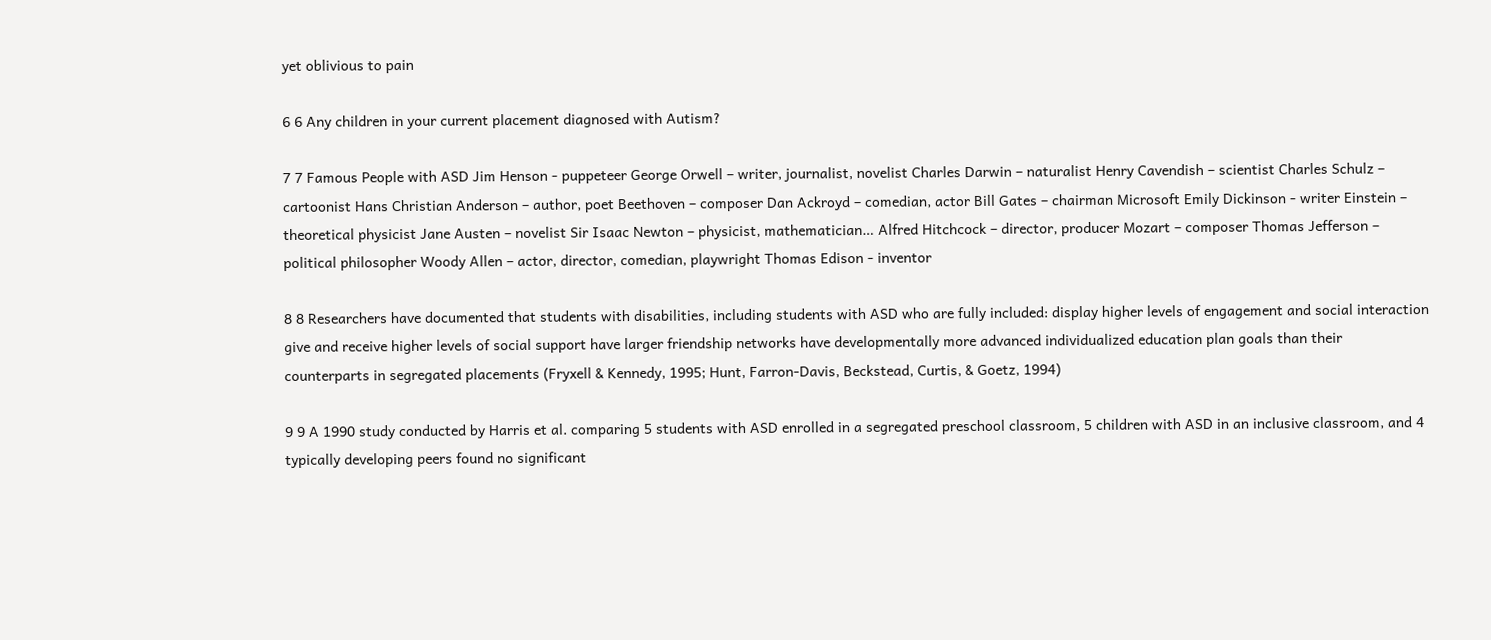yet oblivious to pain

6 6 Any children in your current placement diagnosed with Autism?

7 7 Famous People with ASD Jim Henson - puppeteer George Orwell – writer, journalist, novelist Charles Darwin – naturalist Henry Cavendish – scientist Charles Schulz – cartoonist Hans Christian Anderson – author, poet Beethoven – composer Dan Ackroyd – comedian, actor Bill Gates – chairman Microsoft Emily Dickinson - writer Einstein – theoretical physicist Jane Austen – novelist Sir Isaac Newton – physicist, mathematician… Alfred Hitchcock – director, producer Mozart – composer Thomas Jefferson – political philosopher Woody Allen – actor, director, comedian, playwright Thomas Edison - inventor

8 8 Researchers have documented that students with disabilities, including students with ASD who are fully included: display higher levels of engagement and social interaction give and receive higher levels of social support have larger friendship networks have developmentally more advanced individualized education plan goals than their counterparts in segregated placements (Fryxell & Kennedy, 1995; Hunt, Farron-Davis, Beckstead, Curtis, & Goetz, 1994)

9 9 A 1990 study conducted by Harris et al. comparing 5 students with ASD enrolled in a segregated preschool classroom, 5 children with ASD in an inclusive classroom, and 4 typically developing peers found no significant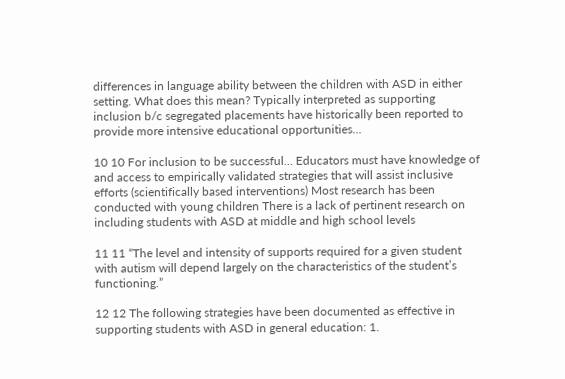differences in language ability between the children with ASD in either setting. What does this mean? Typically interpreted as supporting inclusion b/c segregated placements have historically been reported to provide more intensive educational opportunities…

10 10 For inclusion to be successful… Educators must have knowledge of and access to empirically validated strategies that will assist inclusive efforts (scientifically based interventions) Most research has been conducted with young children There is a lack of pertinent research on including students with ASD at middle and high school levels

11 11 “The level and intensity of supports required for a given student with autism will depend largely on the characteristics of the student’s functioning.”

12 12 The following strategies have been documented as effective in supporting students with ASD in general education: 1.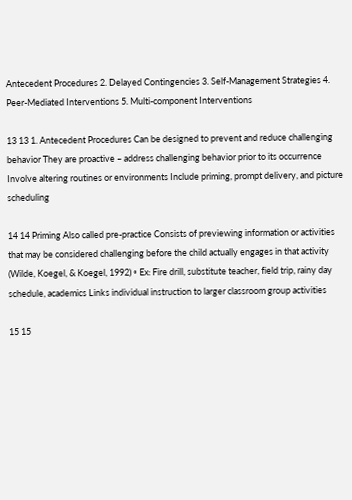Antecedent Procedures 2. Delayed Contingencies 3. Self-Management Strategies 4. Peer-Mediated Interventions 5. Multi-component Interventions

13 13 1. Antecedent Procedures Can be designed to prevent and reduce challenging behavior They are proactive – address challenging behavior prior to its occurrence Involve altering routines or environments Include priming, prompt delivery, and picture scheduling

14 14 Priming Also called pre-practice Consists of previewing information or activities that may be considered challenging before the child actually engages in that activity (Wilde, Koegel, & Koegel, 1992) ◦ Ex: Fire drill, substitute teacher, field trip, rainy day schedule, academics Links individual instruction to larger classroom group activities

15 15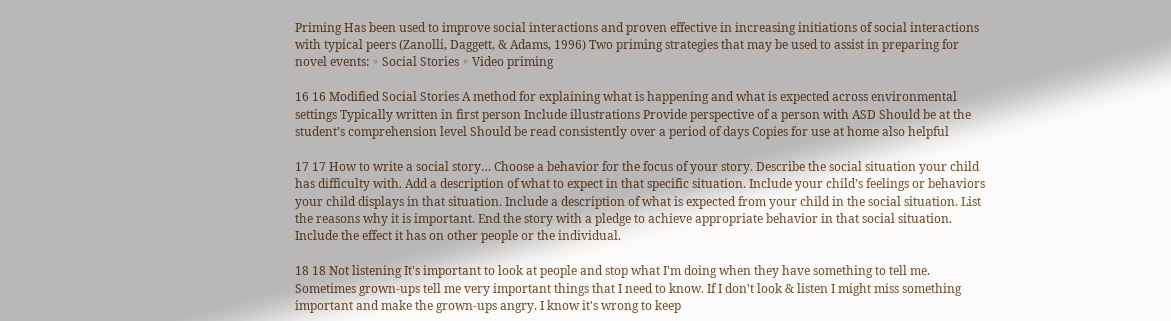Priming Has been used to improve social interactions and proven effective in increasing initiations of social interactions with typical peers (Zanolli, Daggett, & Adams, 1996) Two priming strategies that may be used to assist in preparing for novel events: ◦ Social Stories ◦ Video priming

16 16 Modified Social Stories A method for explaining what is happening and what is expected across environmental settings Typically written in first person Include illustrations Provide perspective of a person with ASD Should be at the student’s comprehension level Should be read consistently over a period of days Copies for use at home also helpful

17 17 How to write a social story… Choose a behavior for the focus of your story. Describe the social situation your child has difficulty with. Add a description of what to expect in that specific situation. Include your child’s feelings or behaviors your child displays in that situation. Include a description of what is expected from your child in the social situation. List the reasons why it is important. End the story with a pledge to achieve appropriate behavior in that social situation. Include the effect it has on other people or the individual.

18 18 Not listening It's important to look at people and stop what I'm doing when they have something to tell me. Sometimes grown-ups tell me very important things that I need to know. If I don't look & listen I might miss something important and make the grown-ups angry. I know it's wrong to keep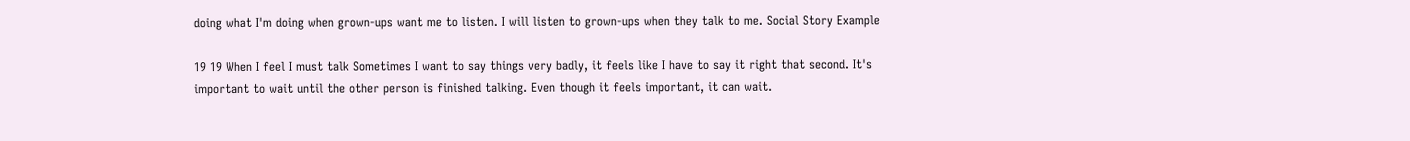doing what I'm doing when grown-ups want me to listen. I will listen to grown-ups when they talk to me. Social Story Example

19 19 When I feel I must talk Sometimes I want to say things very badly, it feels like I have to say it right that second. It's important to wait until the other person is finished talking. Even though it feels important, it can wait.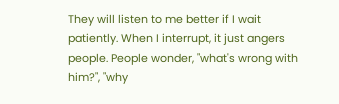They will listen to me better if I wait patiently. When I interrupt, it just angers people. People wonder, "what's wrong with him?", "why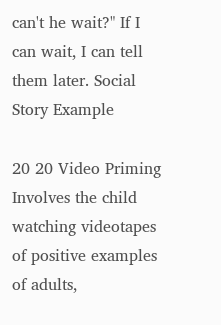can't he wait?" If I can wait, I can tell them later. Social Story Example

20 20 Video Priming Involves the child watching videotapes of positive examples of adults,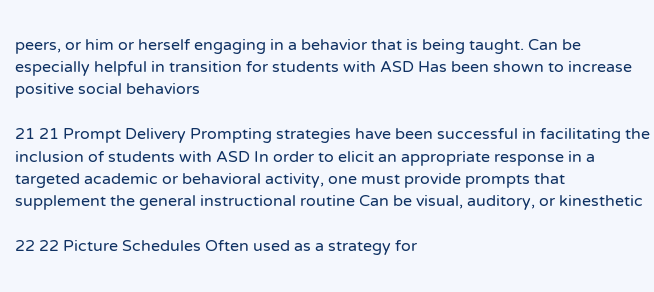peers, or him or herself engaging in a behavior that is being taught. Can be especially helpful in transition for students with ASD Has been shown to increase positive social behaviors

21 21 Prompt Delivery Prompting strategies have been successful in facilitating the inclusion of students with ASD In order to elicit an appropriate response in a targeted academic or behavioral activity, one must provide prompts that supplement the general instructional routine Can be visual, auditory, or kinesthetic

22 22 Picture Schedules Often used as a strategy for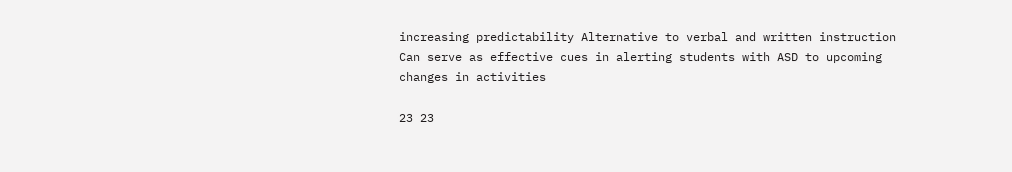increasing predictability Alternative to verbal and written instruction Can serve as effective cues in alerting students with ASD to upcoming changes in activities

23 23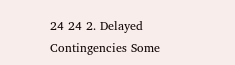24 24 2. Delayed Contingencies Some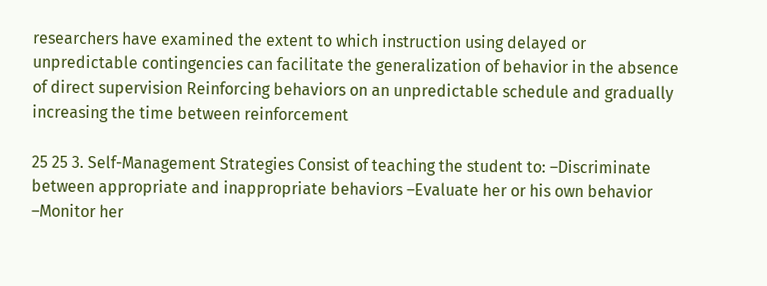researchers have examined the extent to which instruction using delayed or unpredictable contingencies can facilitate the generalization of behavior in the absence of direct supervision Reinforcing behaviors on an unpredictable schedule and gradually increasing the time between reinforcement

25 25 3. Self-Management Strategies Consist of teaching the student to: –Discriminate between appropriate and inappropriate behaviors –Evaluate her or his own behavior –Monitor her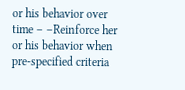or his behavior over time – –Reinforce her or his behavior when pre-specified criteria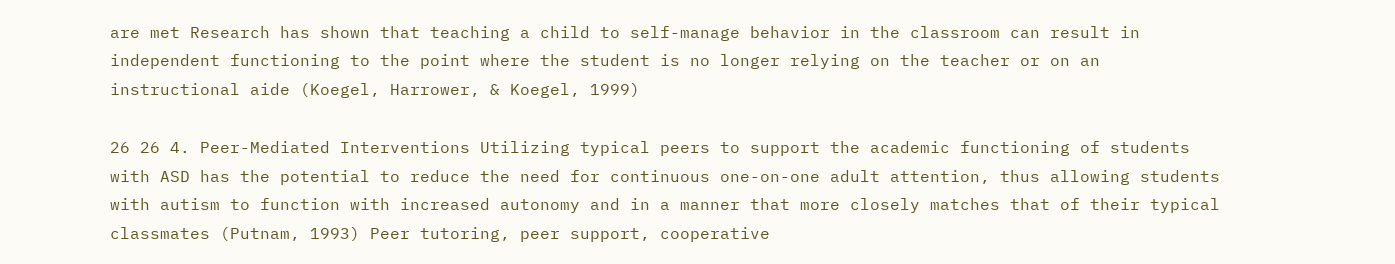are met Research has shown that teaching a child to self-manage behavior in the classroom can result in independent functioning to the point where the student is no longer relying on the teacher or on an instructional aide (Koegel, Harrower, & Koegel, 1999)

26 26 4. Peer-Mediated Interventions Utilizing typical peers to support the academic functioning of students with ASD has the potential to reduce the need for continuous one-on-one adult attention, thus allowing students with autism to function with increased autonomy and in a manner that more closely matches that of their typical classmates (Putnam, 1993) Peer tutoring, peer support, cooperative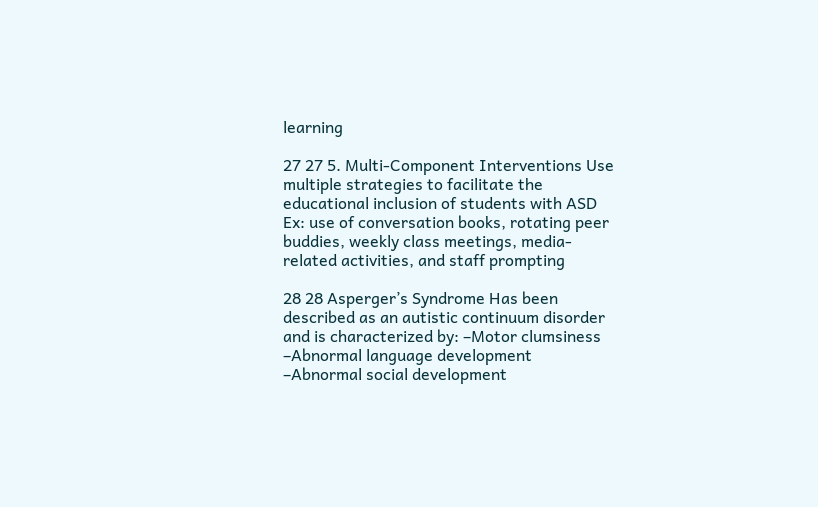learning

27 27 5. Multi-Component Interventions Use multiple strategies to facilitate the educational inclusion of students with ASD Ex: use of conversation books, rotating peer buddies, weekly class meetings, media-related activities, and staff prompting

28 28 Asperger’s Syndrome Has been described as an autistic continuum disorder and is characterized by: –Motor clumsiness –Abnormal language development –Abnormal social development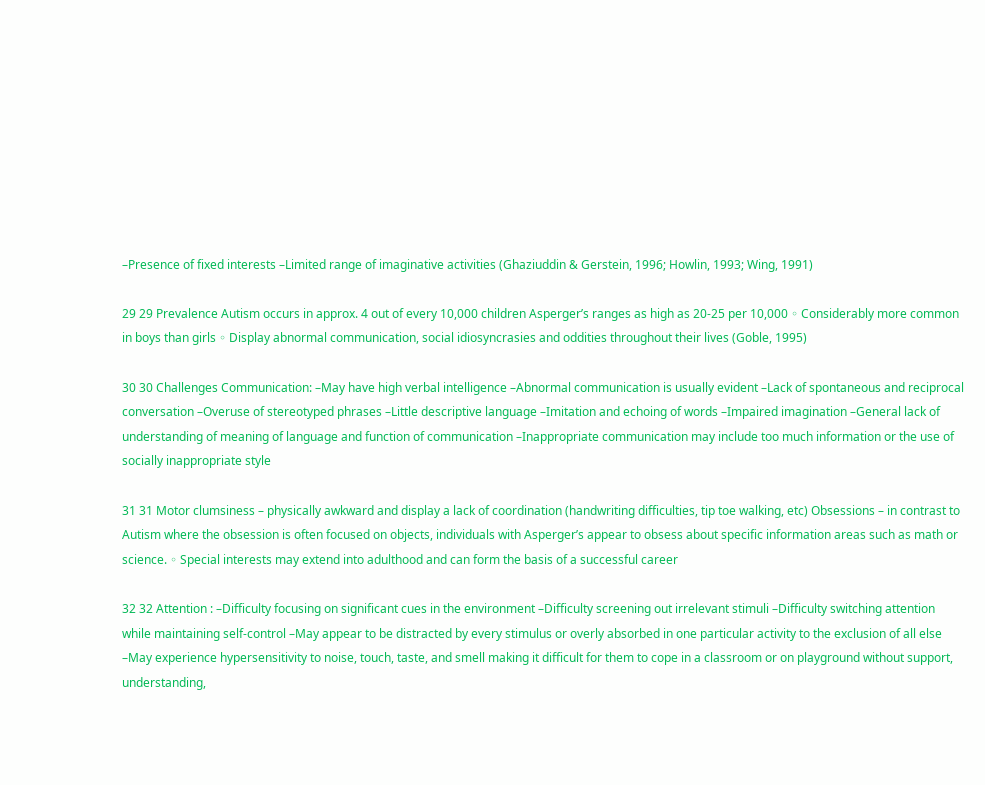–Presence of fixed interests –Limited range of imaginative activities (Ghaziuddin & Gerstein, 1996; Howlin, 1993; Wing, 1991)

29 29 Prevalence Autism occurs in approx. 4 out of every 10,000 children Asperger’s ranges as high as 20-25 per 10,000 ◦ Considerably more common in boys than girls ◦ Display abnormal communication, social idiosyncrasies and oddities throughout their lives (Goble, 1995)

30 30 Challenges Communication: –May have high verbal intelligence –Abnormal communication is usually evident –Lack of spontaneous and reciprocal conversation –Overuse of stereotyped phrases –Little descriptive language –Imitation and echoing of words –Impaired imagination –General lack of understanding of meaning of language and function of communication –Inappropriate communication may include too much information or the use of socially inappropriate style

31 31 Motor clumsiness – physically awkward and display a lack of coordination (handwriting difficulties, tip toe walking, etc) Obsessions – in contrast to Autism where the obsession is often focused on objects, individuals with Asperger’s appear to obsess about specific information areas such as math or science. ◦ Special interests may extend into adulthood and can form the basis of a successful career

32 32 Attention : –Difficulty focusing on significant cues in the environment –Difficulty screening out irrelevant stimuli –Difficulty switching attention while maintaining self-control –May appear to be distracted by every stimulus or overly absorbed in one particular activity to the exclusion of all else –May experience hypersensitivity to noise, touch, taste, and smell making it difficult for them to cope in a classroom or on playground without support, understanding,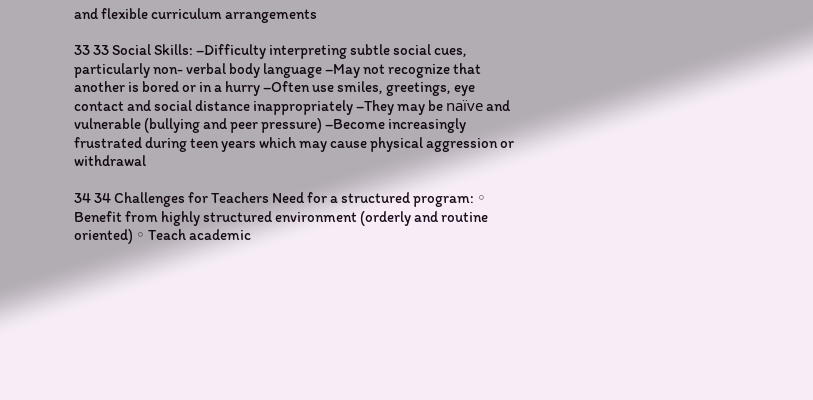and flexible curriculum arrangements

33 33 Social Skills: –Difficulty interpreting subtle social cues, particularly non- verbal body language –May not recognize that another is bored or in a hurry –Often use smiles, greetings, eye contact and social distance inappropriately –They may be naïve and vulnerable (bullying and peer pressure) –Become increasingly frustrated during teen years which may cause physical aggression or withdrawal

34 34 Challenges for Teachers Need for a structured program: ◦ Benefit from highly structured environment (orderly and routine oriented) ◦ Teach academic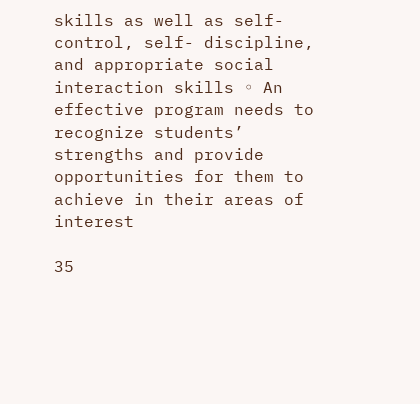skills as well as self-control, self- discipline, and appropriate social interaction skills ◦ An effective program needs to recognize students’ strengths and provide opportunities for them to achieve in their areas of interest

35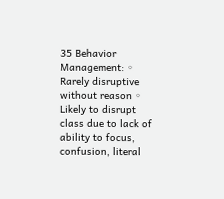35 Behavior Management: ◦ Rarely disruptive without reason ◦ Likely to disrupt class due to lack of ability to focus, confusion, literal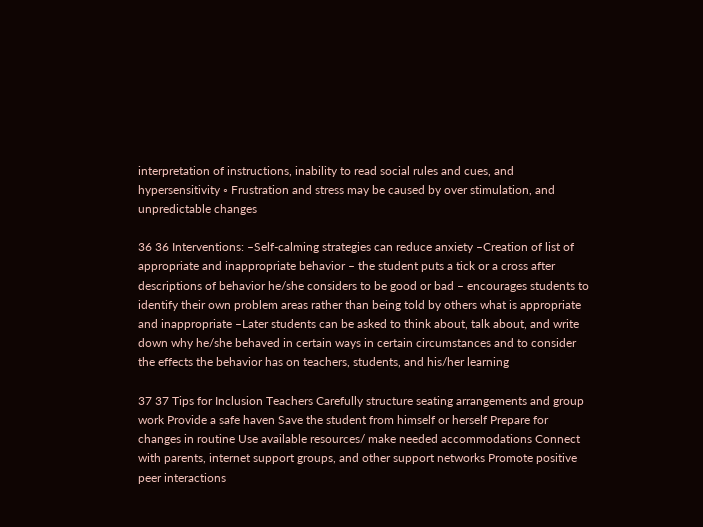interpretation of instructions, inability to read social rules and cues, and hypersensitivity ◦ Frustration and stress may be caused by over stimulation, and unpredictable changes

36 36 Interventions: –Self-calming strategies can reduce anxiety –Creation of list of appropriate and inappropriate behavior – the student puts a tick or a cross after descriptions of behavior he/she considers to be good or bad – encourages students to identify their own problem areas rather than being told by others what is appropriate and inappropriate –Later students can be asked to think about, talk about, and write down why he/she behaved in certain ways in certain circumstances and to consider the effects the behavior has on teachers, students, and his/her learning

37 37 Tips for Inclusion Teachers Carefully structure seating arrangements and group work Provide a safe haven Save the student from himself or herself Prepare for changes in routine Use available resources/ make needed accommodations Connect with parents, internet support groups, and other support networks Promote positive peer interactions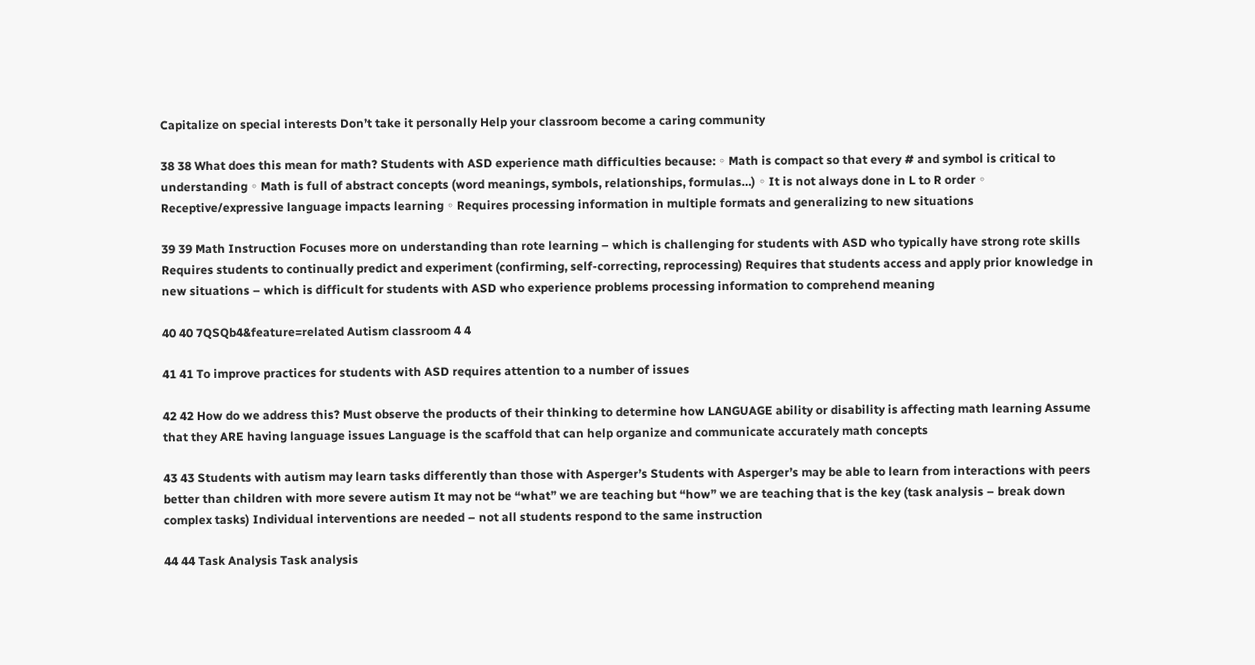Capitalize on special interests Don’t take it personally Help your classroom become a caring community

38 38 What does this mean for math? Students with ASD experience math difficulties because: ◦ Math is compact so that every # and symbol is critical to understanding ◦ Math is full of abstract concepts (word meanings, symbols, relationships, formulas…) ◦ It is not always done in L to R order ◦ Receptive/expressive language impacts learning ◦ Requires processing information in multiple formats and generalizing to new situations

39 39 Math Instruction Focuses more on understanding than rote learning – which is challenging for students with ASD who typically have strong rote skills Requires students to continually predict and experiment (confirming, self-correcting, reprocessing) Requires that students access and apply prior knowledge in new situations – which is difficult for students with ASD who experience problems processing information to comprehend meaning

40 40 7QSQb4&feature=related Autism classroom 4 4

41 41 To improve practices for students with ASD requires attention to a number of issues

42 42 How do we address this? Must observe the products of their thinking to determine how LANGUAGE ability or disability is affecting math learning Assume that they ARE having language issues Language is the scaffold that can help organize and communicate accurately math concepts

43 43 Students with autism may learn tasks differently than those with Asperger’s Students with Asperger’s may be able to learn from interactions with peers better than children with more severe autism It may not be “what” we are teaching but “how” we are teaching that is the key (task analysis – break down complex tasks) Individual interventions are needed – not all students respond to the same instruction

44 44 Task Analysis Task analysis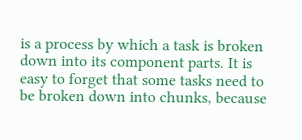is a process by which a task is broken down into its component parts. It is easy to forget that some tasks need to be broken down into chunks, because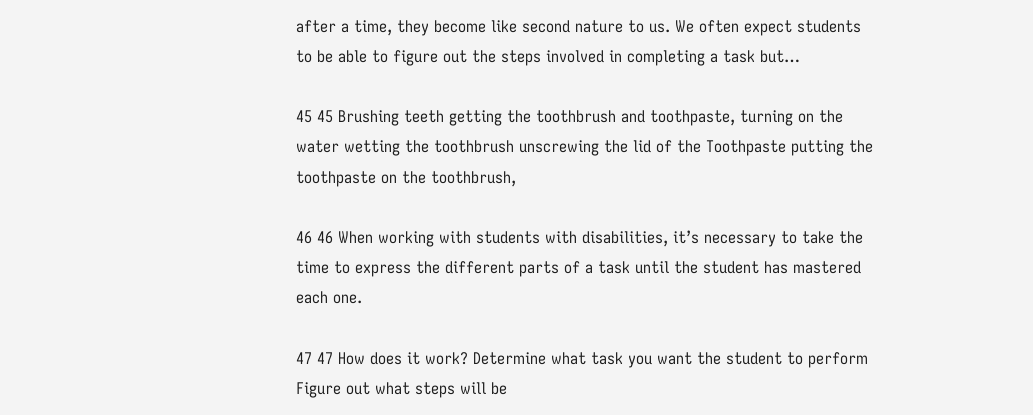after a time, they become like second nature to us. We often expect students to be able to figure out the steps involved in completing a task but…

45 45 Brushing teeth getting the toothbrush and toothpaste, turning on the water wetting the toothbrush unscrewing the lid of the Toothpaste putting the toothpaste on the toothbrush,

46 46 When working with students with disabilities, it’s necessary to take the time to express the different parts of a task until the student has mastered each one.

47 47 How does it work? Determine what task you want the student to perform Figure out what steps will be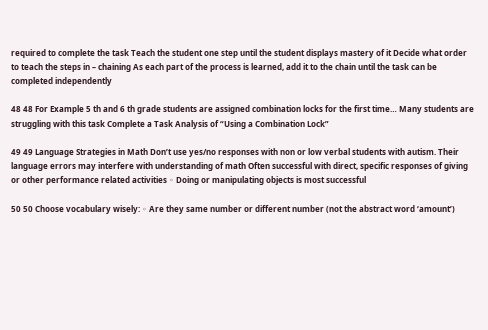required to complete the task Teach the student one step until the student displays mastery of it Decide what order to teach the steps in – chaining As each part of the process is learned, add it to the chain until the task can be completed independently

48 48 For Example 5 th and 6 th grade students are assigned combination locks for the first time… Many students are struggling with this task Complete a Task Analysis of “Using a Combination Lock”

49 49 Language Strategies in Math Don’t use yes/no responses with non or low verbal students with autism. Their language errors may interfere with understanding of math Often successful with direct, specific responses of giving or other performance related activities ◦ Doing or manipulating objects is most successful

50 50 Choose vocabulary wisely: ◦ Are they same number or different number (not the abstract word ‘amount’)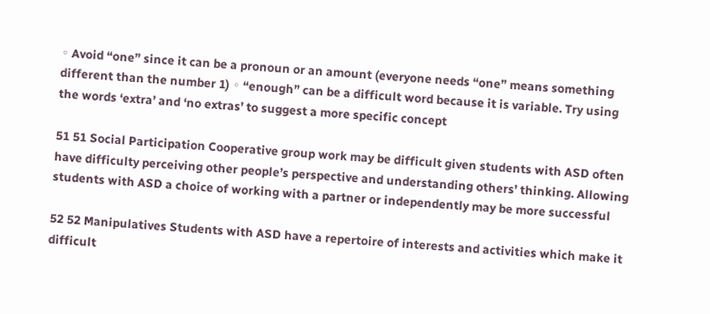◦ Avoid “one” since it can be a pronoun or an amount (everyone needs “one” means something different than the number 1) ◦ “enough” can be a difficult word because it is variable. Try using the words ‘extra’ and ‘no extras’ to suggest a more specific concept

51 51 Social Participation Cooperative group work may be difficult given students with ASD often have difficulty perceiving other people’s perspective and understanding others’ thinking. Allowing students with ASD a choice of working with a partner or independently may be more successful

52 52 Manipulatives Students with ASD have a repertoire of interests and activities which make it difficult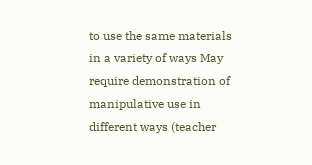to use the same materials in a variety of ways May require demonstration of manipulative use in different ways (teacher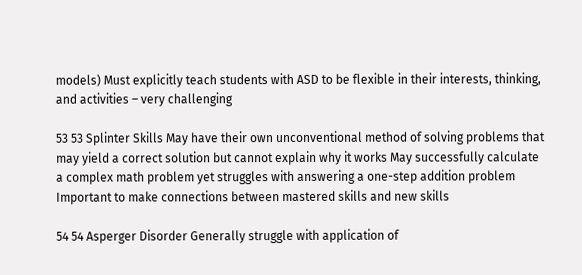models) Must explicitly teach students with ASD to be flexible in their interests, thinking, and activities – very challenging

53 53 Splinter Skills May have their own unconventional method of solving problems that may yield a correct solution but cannot explain why it works May successfully calculate a complex math problem yet struggles with answering a one-step addition problem Important to make connections between mastered skills and new skills

54 54 Asperger Disorder Generally struggle with application of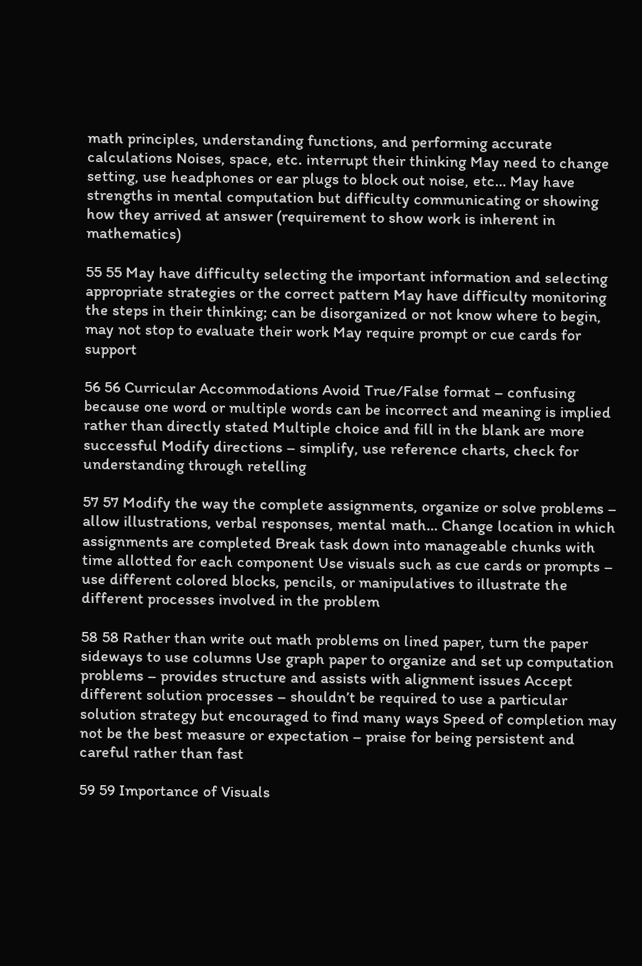math principles, understanding functions, and performing accurate calculations Noises, space, etc. interrupt their thinking May need to change setting, use headphones or ear plugs to block out noise, etc… May have strengths in mental computation but difficulty communicating or showing how they arrived at answer (requirement to show work is inherent in mathematics)

55 55 May have difficulty selecting the important information and selecting appropriate strategies or the correct pattern May have difficulty monitoring the steps in their thinking; can be disorganized or not know where to begin, may not stop to evaluate their work May require prompt or cue cards for support

56 56 Curricular Accommodations Avoid True/False format – confusing because one word or multiple words can be incorrect and meaning is implied rather than directly stated Multiple choice and fill in the blank are more successful Modify directions – simplify, use reference charts, check for understanding through retelling

57 57 Modify the way the complete assignments, organize or solve problems – allow illustrations, verbal responses, mental math… Change location in which assignments are completed Break task down into manageable chunks with time allotted for each component Use visuals such as cue cards or prompts – use different colored blocks, pencils, or manipulatives to illustrate the different processes involved in the problem

58 58 Rather than write out math problems on lined paper, turn the paper sideways to use columns Use graph paper to organize and set up computation problems – provides structure and assists with alignment issues Accept different solution processes – shouldn’t be required to use a particular solution strategy but encouraged to find many ways Speed of completion may not be the best measure or expectation – praise for being persistent and careful rather than fast

59 59 Importance of Visuals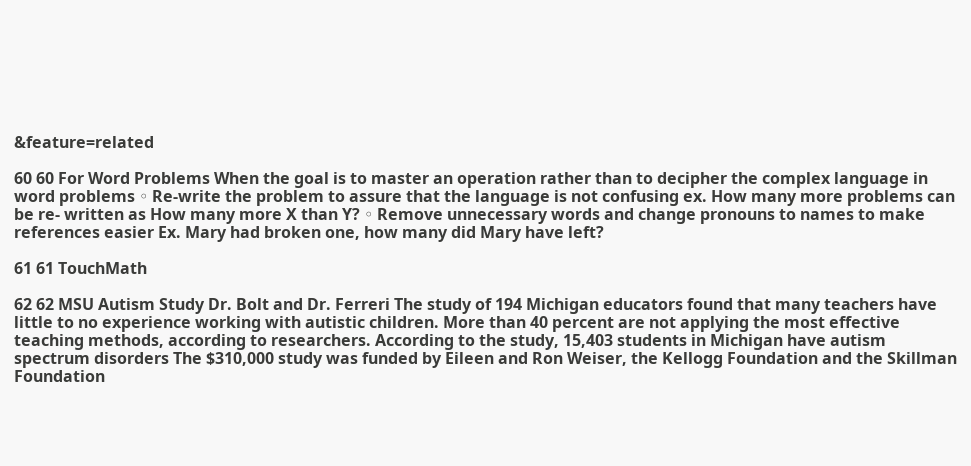&feature=related

60 60 For Word Problems When the goal is to master an operation rather than to decipher the complex language in word problems ◦ Re-write the problem to assure that the language is not confusing ex. How many more problems can be re- written as How many more X than Y? ◦ Remove unnecessary words and change pronouns to names to make references easier Ex. Mary had broken one, how many did Mary have left?

61 61 TouchMath

62 62 MSU Autism Study Dr. Bolt and Dr. Ferreri The study of 194 Michigan educators found that many teachers have little to no experience working with autistic children. More than 40 percent are not applying the most effective teaching methods, according to researchers. According to the study, 15,403 students in Michigan have autism spectrum disorders The $310,000 study was funded by Eileen and Ron Weiser, the Kellogg Foundation and the Skillman Foundation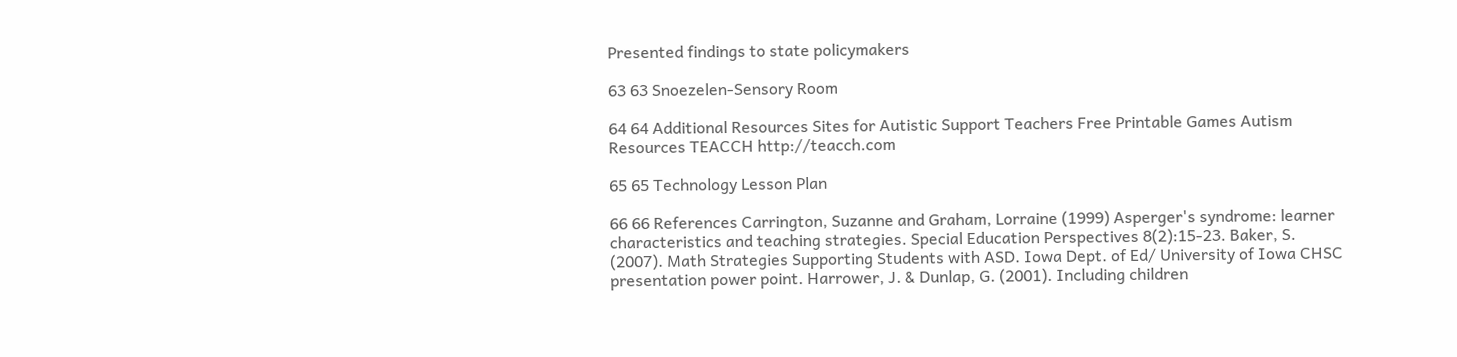Presented findings to state policymakers

63 63 Snoezelen-Sensory Room

64 64 Additional Resources Sites for Autistic Support Teachers Free Printable Games Autism Resources TEACCH http://teacch.com

65 65 Technology Lesson Plan

66 66 References Carrington, Suzanne and Graham, Lorraine (1999) Asperger's syndrome: learner characteristics and teaching strategies. Special Education Perspectives 8(2):15-23. Baker, S. (2007). Math Strategies Supporting Students with ASD. Iowa Dept. of Ed/ University of Iowa CHSC presentation power point. Harrower, J. & Dunlap, G. (2001). Including children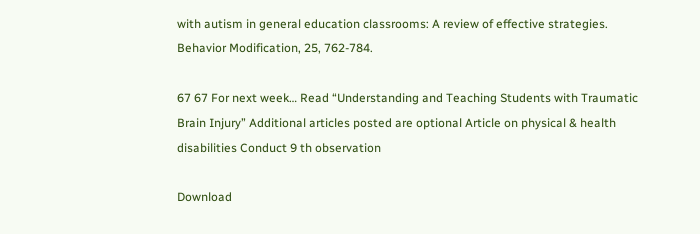with autism in general education classrooms: A review of effective strategies. Behavior Modification, 25, 762-784.

67 67 For next week… Read “Understanding and Teaching Students with Traumatic Brain Injury” Additional articles posted are optional Article on physical & health disabilities Conduct 9 th observation

Download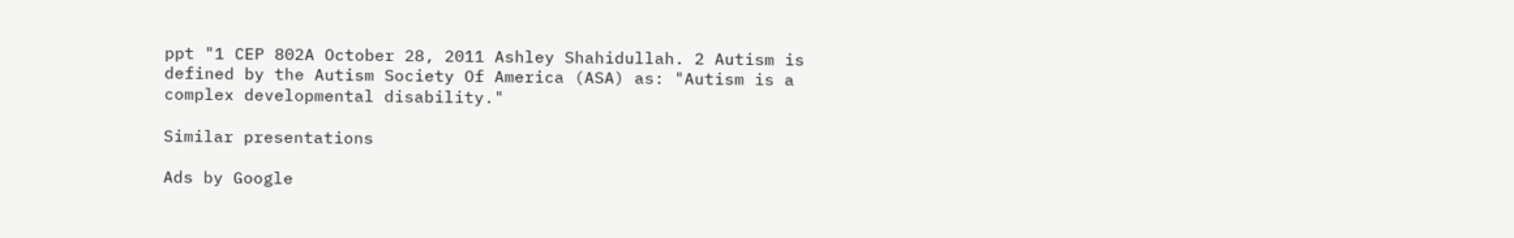ppt "1 CEP 802A October 28, 2011 Ashley Shahidullah. 2 Autism is defined by the Autism Society Of America (ASA) as: "Autism is a complex developmental disability."

Similar presentations

Ads by Google